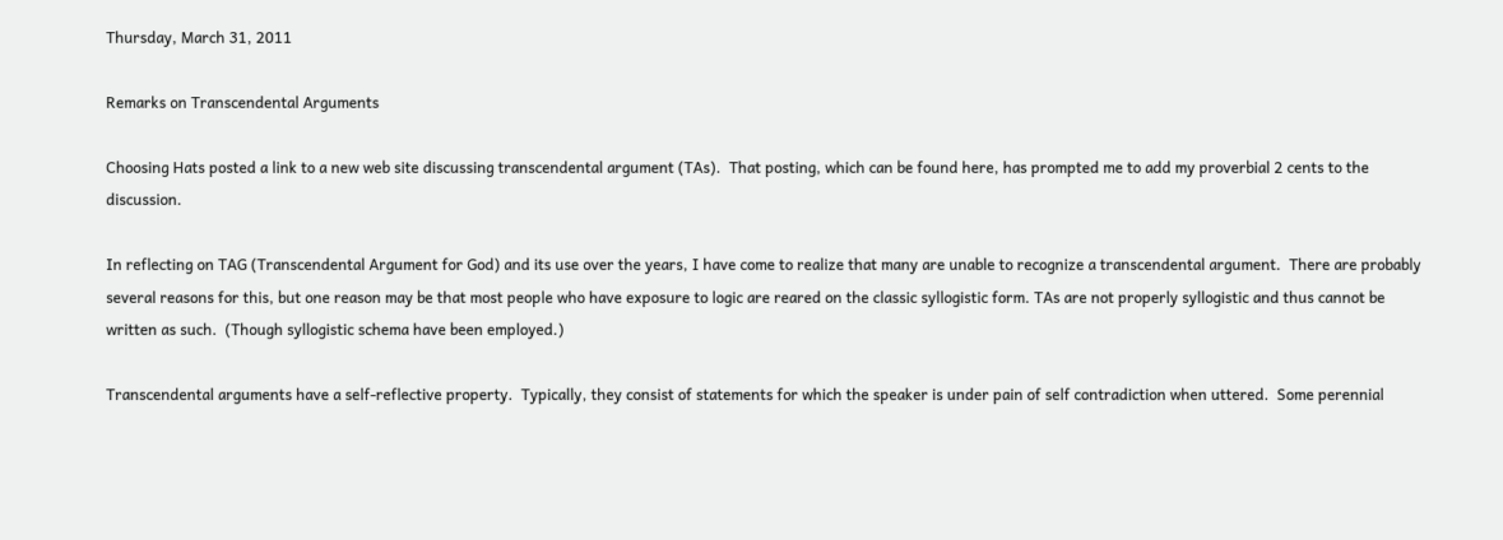Thursday, March 31, 2011

Remarks on Transcendental Arguments

Choosing Hats posted a link to a new web site discussing transcendental argument (TAs).  That posting, which can be found here, has prompted me to add my proverbial 2 cents to the discussion.

In reflecting on TAG (Transcendental Argument for God) and its use over the years, I have come to realize that many are unable to recognize a transcendental argument.  There are probably several reasons for this, but one reason may be that most people who have exposure to logic are reared on the classic syllogistic form. TAs are not properly syllogistic and thus cannot be written as such.  (Though syllogistic schema have been employed.)

Transcendental arguments have a self-reflective property.  Typically, they consist of statements for which the speaker is under pain of self contradiction when uttered.  Some perennial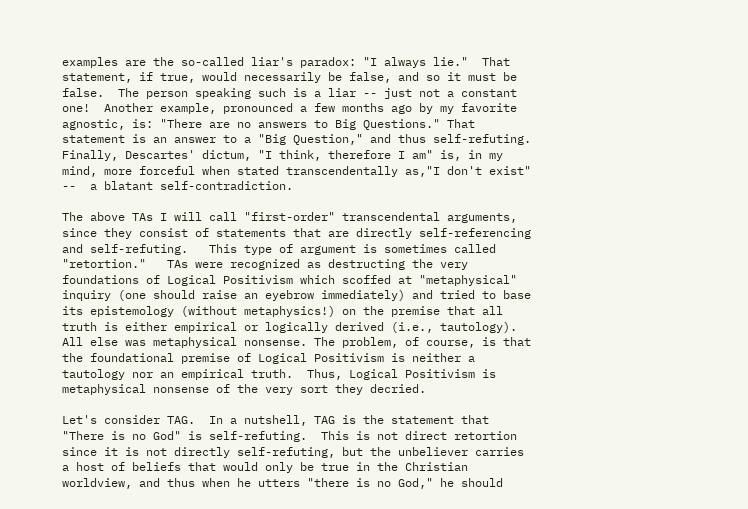examples are the so-called liar's paradox: "I always lie."  That statement, if true, would necessarily be false, and so it must be false.  The person speaking such is a liar -- just not a constant one!  Another example, pronounced a few months ago by my favorite agnostic, is: "There are no answers to Big Questions." That statement is an answer to a "Big Question," and thus self-refuting.   Finally, Descartes' dictum, "I think, therefore I am" is, in my mind, more forceful when stated transcendentally as,"I don't exist" --  a blatant self-contradiction.

The above TAs I will call "first-order" transcendental arguments, since they consist of statements that are directly self-referencing and self-refuting.   This type of argument is sometimes called "retortion."   TAs were recognized as destructing the very foundations of Logical Positivism which scoffed at "metaphysical" inquiry (one should raise an eyebrow immediately) and tried to base its epistemology (without metaphysics!) on the premise that all truth is either empirical or logically derived (i.e., tautology).   All else was metaphysical nonsense. The problem, of course, is that the foundational premise of Logical Positivism is neither a tautology nor an empirical truth.  Thus, Logical Positivism is metaphysical nonsense of the very sort they decried.

Let's consider TAG.  In a nutshell, TAG is the statement that "There is no God" is self-refuting.  This is not direct retortion since it is not directly self-refuting, but the unbeliever carries a host of beliefs that would only be true in the Christian worldview, and thus when he utters "there is no God," he should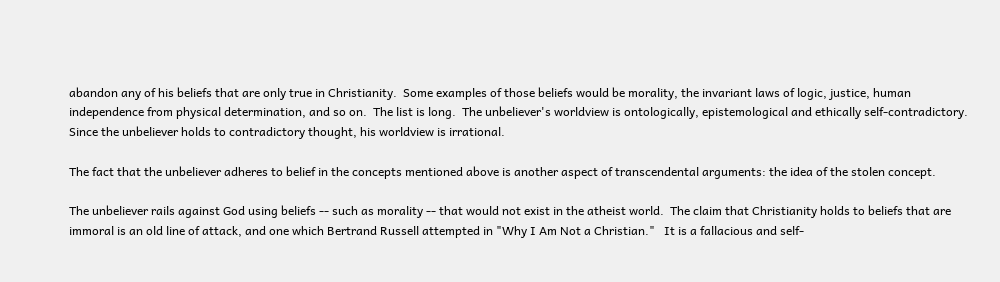abandon any of his beliefs that are only true in Christianity.  Some examples of those beliefs would be morality, the invariant laws of logic, justice, human independence from physical determination, and so on.  The list is long.  The unbeliever's worldview is ontologically, epistemological and ethically self-contradictory.  Since the unbeliever holds to contradictory thought, his worldview is irrational.

The fact that the unbeliever adheres to belief in the concepts mentioned above is another aspect of transcendental arguments: the idea of the stolen concept.

The unbeliever rails against God using beliefs -- such as morality -- that would not exist in the atheist world.  The claim that Christianity holds to beliefs that are immoral is an old line of attack, and one which Bertrand Russell attempted in "Why I Am Not a Christian."   It is a fallacious and self-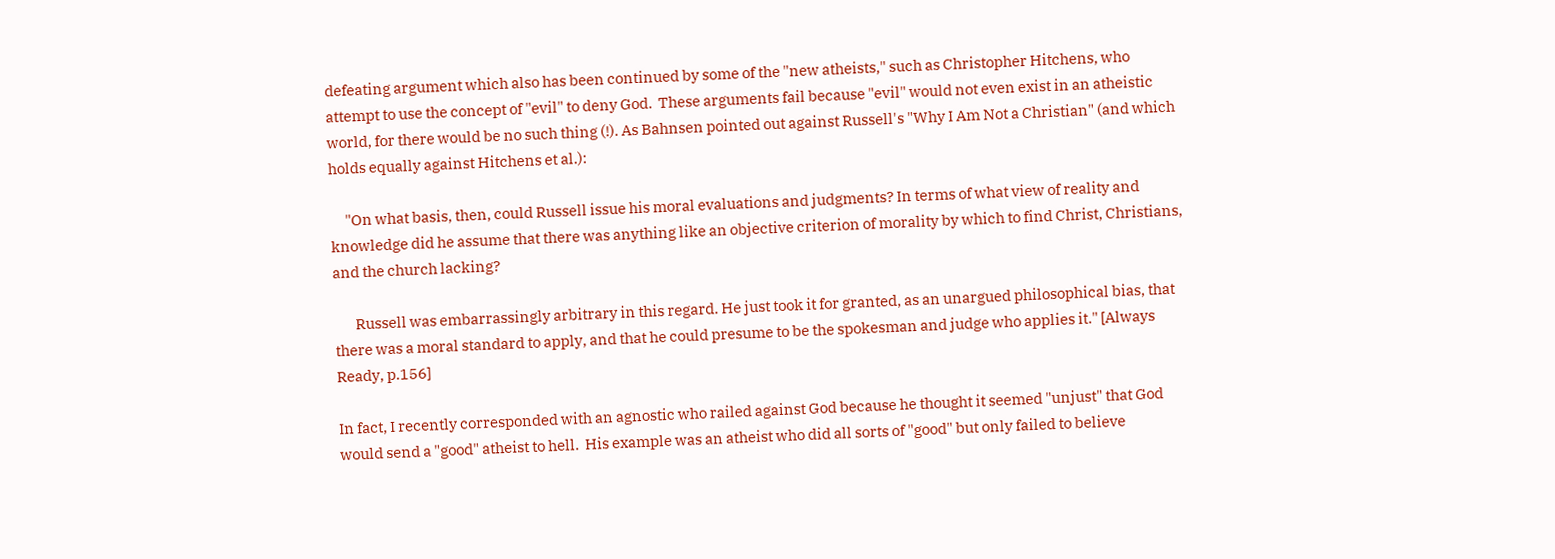defeating argument which also has been continued by some of the "new atheists," such as Christopher Hitchens, who attempt to use the concept of "evil" to deny God.  These arguments fail because "evil" would not even exist in an atheistic world, for there would be no such thing (!). As Bahnsen pointed out against Russell's "Why I Am Not a Christian" (and which holds equally against Hitchens et al.):

     "On what basis, then, could Russell issue his moral evaluations and judgments? In terms of what view of reality and knowledge did he assume that there was anything like an objective criterion of morality by which to find Christ, Christians, and the church lacking?

       Russell was embarrassingly arbitrary in this regard. He just took it for granted, as an unargued philosophical bias, that there was a moral standard to apply, and that he could presume to be the spokesman and judge who applies it." [Always Ready, p.156]

In fact, I recently corresponded with an agnostic who railed against God because he thought it seemed "unjust" that God would send a "good" atheist to hell.  His example was an atheist who did all sorts of "good" but only failed to believe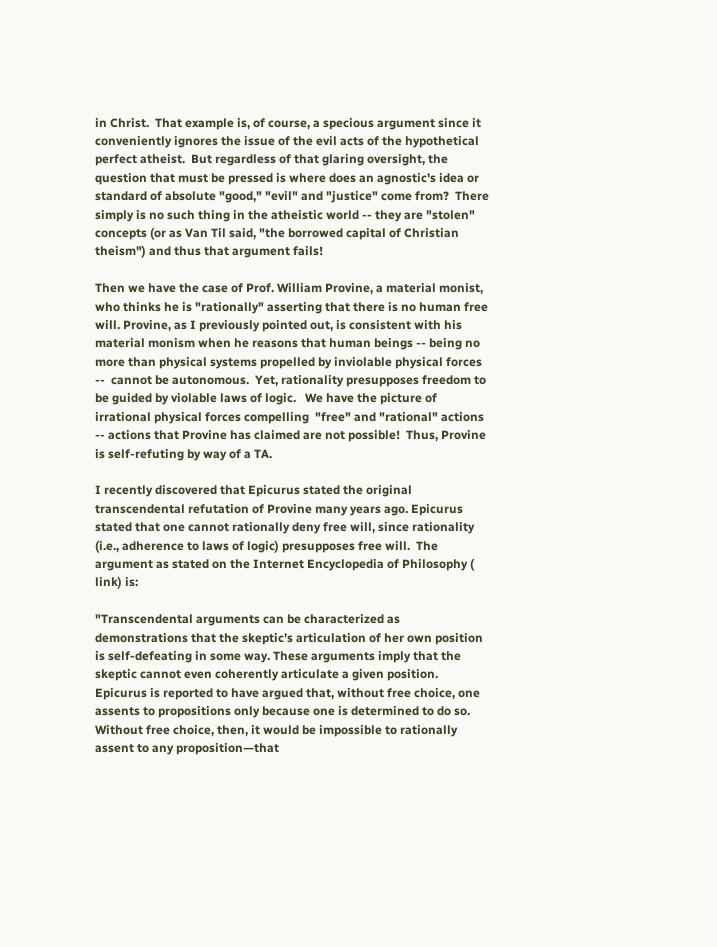in Christ.  That example is, of course, a specious argument since it conveniently ignores the issue of the evil acts of the hypothetical perfect atheist.  But regardless of that glaring oversight, the question that must be pressed is where does an agnostic's idea or standard of absolute "good," "evil" and "justice" come from?  There simply is no such thing in the atheistic world -- they are "stolen" concepts (or as Van Til said, "the borrowed capital of Christian theism") and thus that argument fails!

Then we have the case of Prof. William Provine, a material monist, who thinks he is "rationally" asserting that there is no human free will. Provine, as I previously pointed out, is consistent with his material monism when he reasons that human beings -- being no more than physical systems propelled by inviolable physical forces --  cannot be autonomous.  Yet, rationality presupposes freedom to be guided by violable laws of logic.   We have the picture of irrational physical forces compelling  "free" and "rational" actions -- actions that Provine has claimed are not possible!  Thus, Provine is self-refuting by way of a TA.

I recently discovered that Epicurus stated the original transcendental refutation of Provine many years ago. Epicurus stated that one cannot rationally deny free will, since rationality (i.e., adherence to laws of logic) presupposes free will.  The argument as stated on the Internet Encyclopedia of Philosophy (
link) is:

"Transcendental arguments can be characterized as demonstrations that the skeptic’s articulation of her own position is self-defeating in some way. These arguments imply that the skeptic cannot even coherently articulate a given position. Epicurus is reported to have argued that, without free choice, one assents to propositions only because one is determined to do so. Without free choice, then, it would be impossible to rationally assent to any proposition—that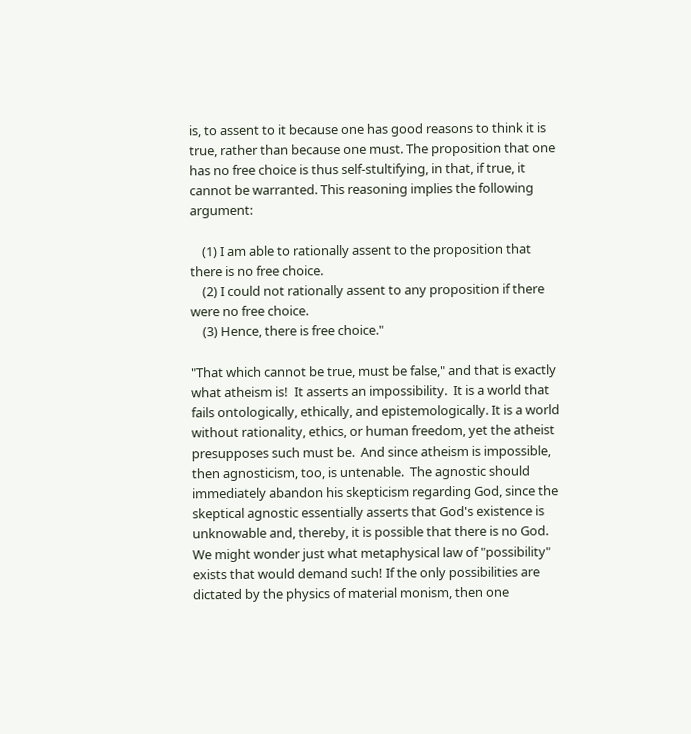is, to assent to it because one has good reasons to think it is true, rather than because one must. The proposition that one has no free choice is thus self-stultifying, in that, if true, it cannot be warranted. This reasoning implies the following argument:

    (1) I am able to rationally assent to the proposition that there is no free choice.
    (2) I could not rationally assent to any proposition if there were no free choice.
    (3) Hence, there is free choice."

"That which cannot be true, must be false," and that is exactly what atheism is!  It asserts an impossibility.  It is a world that fails ontologically, ethically, and epistemologically. It is a world without rationality, ethics, or human freedom, yet the atheist presupposes such must be.  And since atheism is impossible, then agnosticism, too, is untenable.  The agnostic should immediately abandon his skepticism regarding God, since the skeptical agnostic essentially asserts that God's existence is unknowable and, thereby, it is possible that there is no God.  We might wonder just what metaphysical law of "possibility" exists that would demand such! If the only possibilities are dictated by the physics of material monism, then one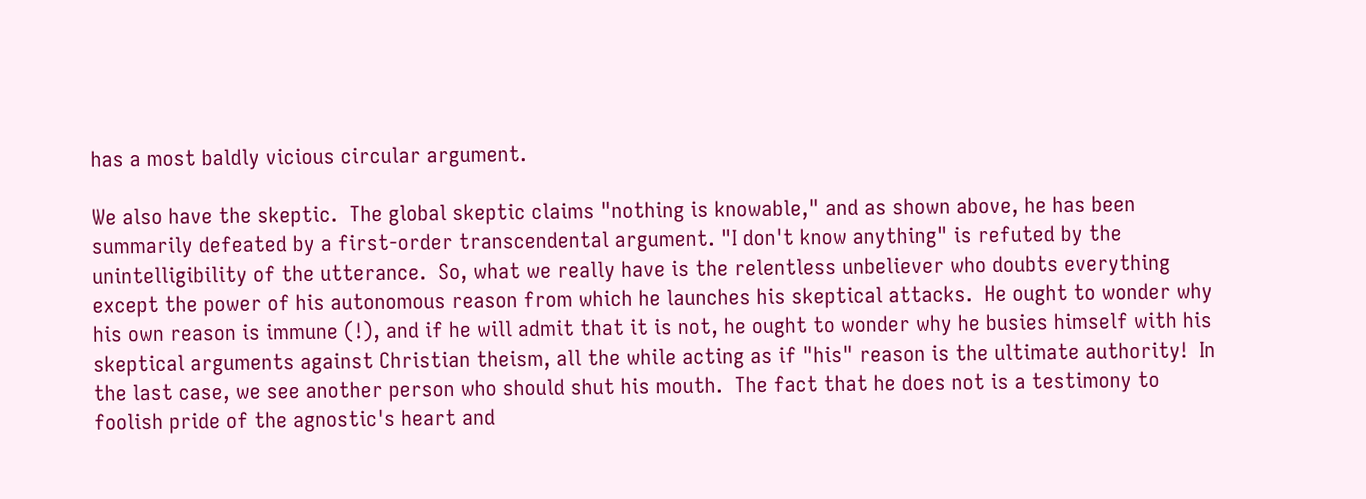has a most baldly vicious circular argument.

We also have the skeptic.  The global skeptic claims "nothing is knowable," and as shown above, he has been summarily defeated by a first-order transcendental argument. "I don't know anything" is refuted by the unintelligibility of the utterance.  So, what we really have is the relentless unbeliever who doubts everything except the power of his autonomous reason from which he launches his skeptical attacks.  He ought to wonder why his own reason is immune (!), and if he will admit that it is not, he ought to wonder why he busies himself with his skeptical arguments against Christian theism, all the while acting as if "his" reason is the ultimate authority!  In the last case, we see another person who should shut his mouth.  The fact that he does not is a testimony to foolish pride of the agnostic's heart and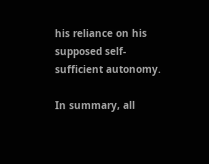his reliance on his supposed self-sufficient autonomy.

In summary, all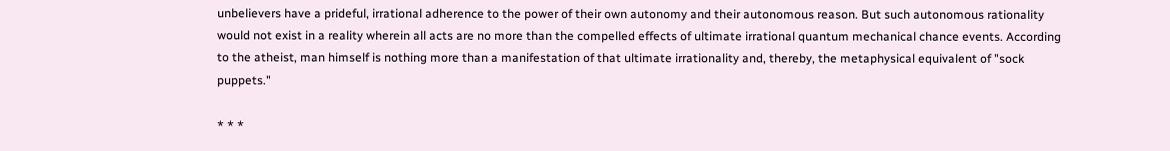unbelievers have a prideful, irrational adherence to the power of their own autonomy and their autonomous reason. But such autonomous rationality would not exist in a reality wherein all acts are no more than the compelled effects of ultimate irrational quantum mechanical chance events. According to the atheist, man himself is nothing more than a manifestation of that ultimate irrationality and, thereby, the metaphysical equivalent of "sock puppets."

* * *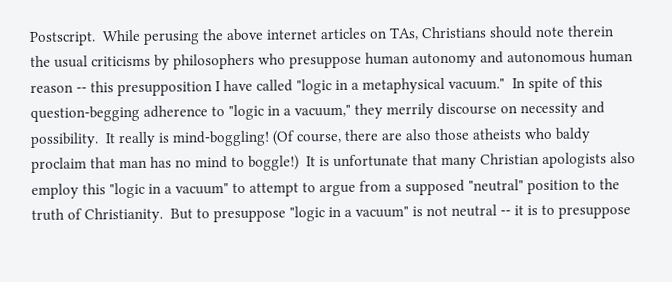Postscript.  While perusing the above internet articles on TAs, Christians should note therein the usual criticisms by philosophers who presuppose human autonomy and autonomous human reason -- this presupposition I have called "logic in a metaphysical vacuum."  In spite of this question-begging adherence to "logic in a vacuum," they merrily discourse on necessity and possibility.  It really is mind-boggling! (Of course, there are also those atheists who baldy proclaim that man has no mind to boggle!)  It is unfortunate that many Christian apologists also employ this "logic in a vacuum" to attempt to argue from a supposed "neutral" position to the truth of Christianity.  But to presuppose "logic in a vacuum" is not neutral -- it is to presuppose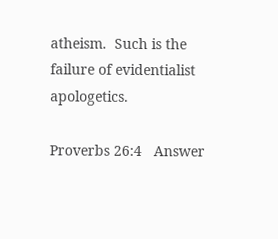atheism.  Such is the failure of evidentialist apologetics.

Proverbs 26:4   Answer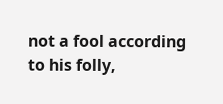not a fool according to his folly,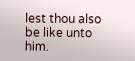lest thou also be like unto him.